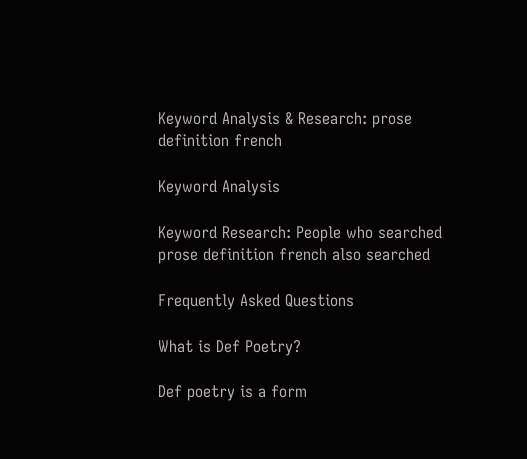Keyword Analysis & Research: prose definition french

Keyword Analysis

Keyword Research: People who searched prose definition french also searched

Frequently Asked Questions

What is Def Poetry?

Def poetry is a form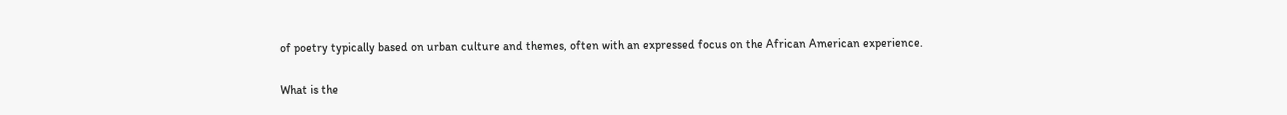of poetry typically based on urban culture and themes, often with an expressed focus on the African American experience.

What is the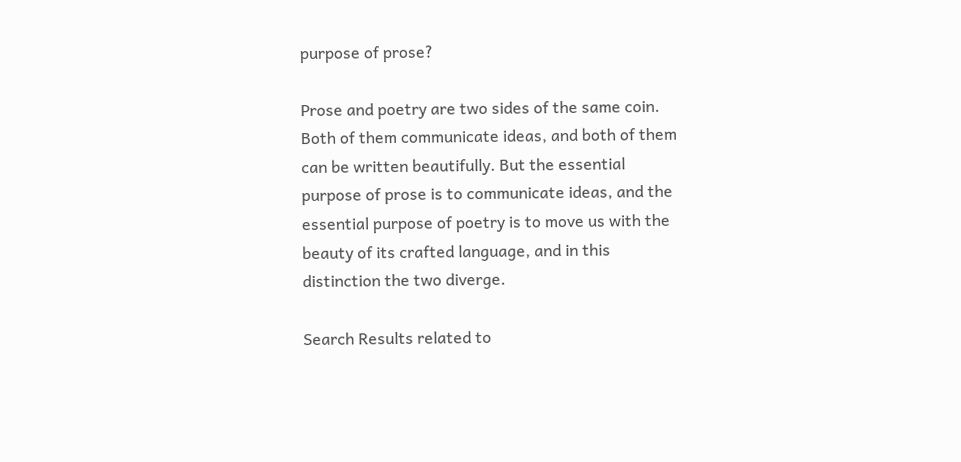purpose of prose?

Prose and poetry are two sides of the same coin. Both of them communicate ideas, and both of them can be written beautifully. But the essential purpose of prose is to communicate ideas, and the essential purpose of poetry is to move us with the beauty of its crafted language, and in this distinction the two diverge.

Search Results related to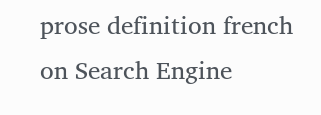prose definition french on Search Engine